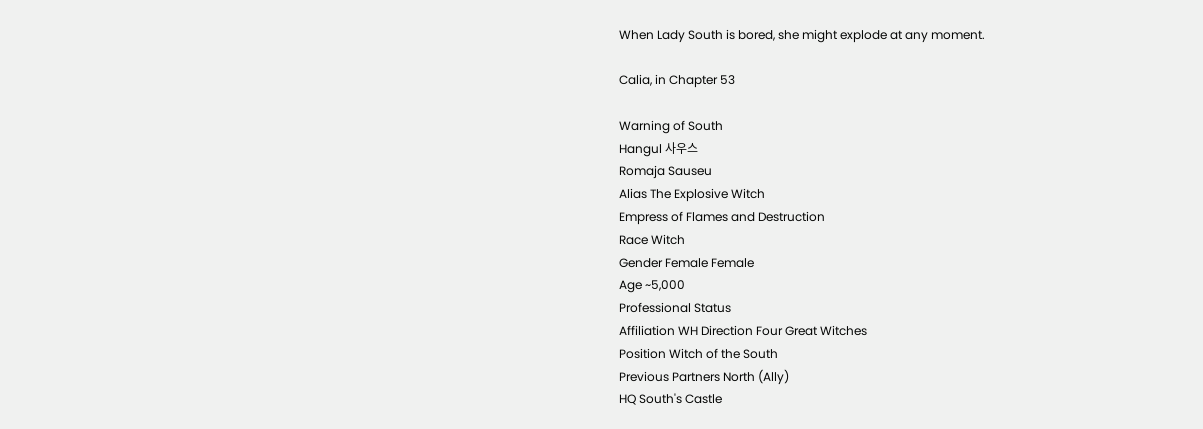When Lady South is bored, she might explode at any moment.

Calia, in Chapter 53

Warning of South
Hangul 사우스
Romaja Sauseu
Alias The Explosive Witch
Empress of Flames and Destruction
Race Witch
Gender Female Female
Age ~5,000
Professional Status
Affiliation WH Direction Four Great Witches
Position Witch of the South
Previous Partners North (Ally)
HQ South's Castle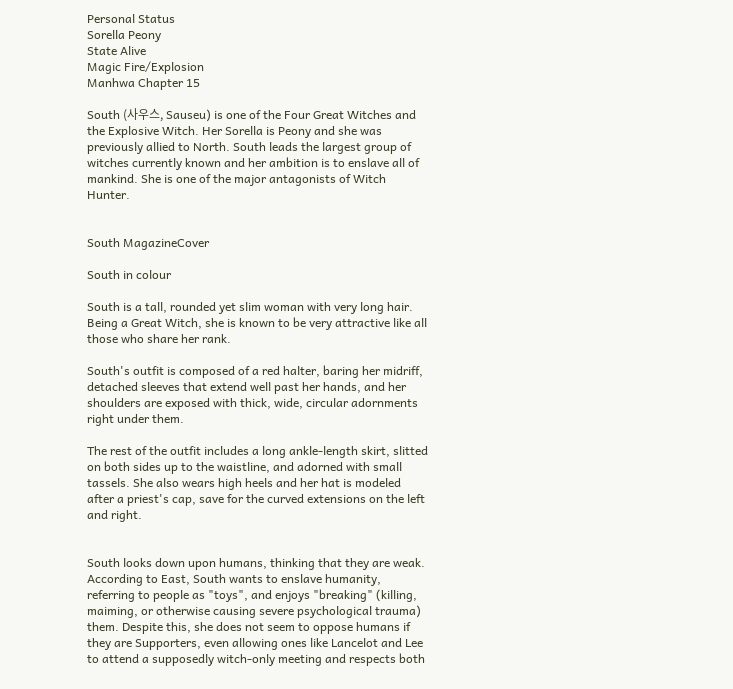Personal Status
Sorella Peony
State Alive
Magic Fire/Explosion
Manhwa Chapter 15

South (사우스, Sauseu) is one of the Four Great Witches and the Explosive Witch. Her Sorella is Peony and she was previously allied to North. South leads the largest group of witches currently known and her ambition is to enslave all of mankind. She is one of the major antagonists of Witch Hunter.


South MagazineCover

South in colour

South is a tall, rounded yet slim woman with very long hair. Being a Great Witch, she is known to be very attractive like all those who share her rank.

South's outfit is composed of a red halter, baring her midriff, detached sleeves that extend well past her hands, and her shoulders are exposed with thick, wide, circular adornments right under them.

The rest of the outfit includes a long ankle-length skirt, slitted on both sides up to the waistline, and adorned with small tassels. She also wears high heels and her hat is modeled after a priest's cap, save for the curved extensions on the left and right.


South looks down upon humans, thinking that they are weak. According to East, South wants to enslave humanity, referring to people as "toys", and enjoys "breaking" (killing, maiming, or otherwise causing severe psychological trauma) them. Despite this, she does not seem to oppose humans if they are Supporters, even allowing ones like Lancelot and Lee to attend a supposedly witch-only meeting and respects both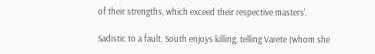of their strengths, which exceed their respective masters'.

Sadistic to a fault, South enjoys killing, telling Varete (whom she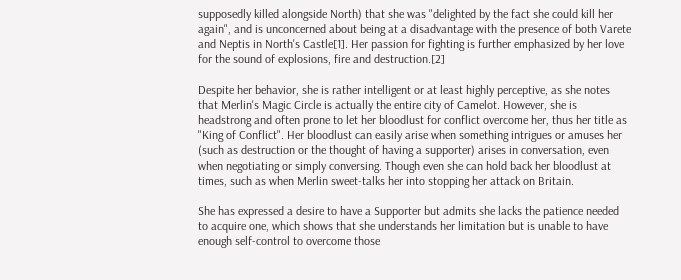supposedly killed alongside North) that she was "delighted by the fact she could kill her again", and is unconcerned about being at a disadvantage with the presence of both Varete and Neptis in North's Castle[1]. Her passion for fighting is further emphasized by her love for the sound of explosions, fire and destruction.[2]

Despite her behavior, she is rather intelligent or at least highly perceptive, as she notes that Merlin's Magic Circle is actually the entire city of Camelot. However, she is headstrong and often prone to let her bloodlust for conflict overcome her, thus her title as "King of Conflict". Her bloodlust can easily arise when something intrigues or amuses her (such as destruction or the thought of having a supporter) arises in conversation, even when negotiating or simply conversing. Though even she can hold back her bloodlust at times, such as when Merlin sweet-talks her into stopping her attack on Britain.

She has expressed a desire to have a Supporter but admits she lacks the patience needed to acquire one, which shows that she understands her limitation but is unable to have enough self-control to overcome those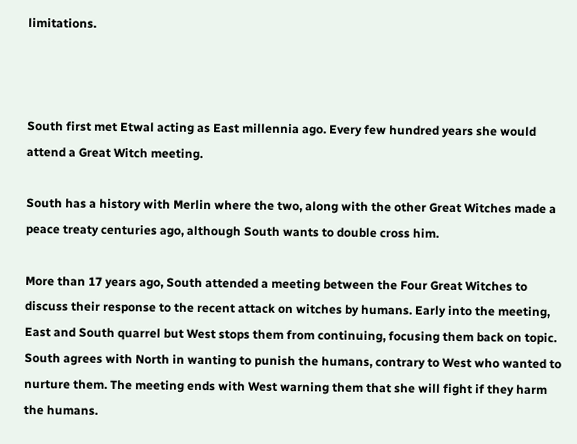limitations.



South first met Etwal acting as East millennia ago. Every few hundred years she would attend a Great Witch meeting.

South has a history with Merlin where the two, along with the other Great Witches made a peace treaty centuries ago, although South wants to double cross him.

More than 17 years ago, South attended a meeting between the Four Great Witches to discuss their response to the recent attack on witches by humans. Early into the meeting, East and South quarrel but West stops them from continuing, focusing them back on topic. South agrees with North in wanting to punish the humans, contrary to West who wanted to nurture them. The meeting ends with West warning them that she will fight if they harm the humans.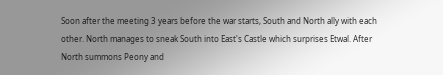Soon after the meeting 3 years before the war starts, South and North ally with each other. North manages to sneak South into East's Castle which surprises Etwal. After North summons Peony and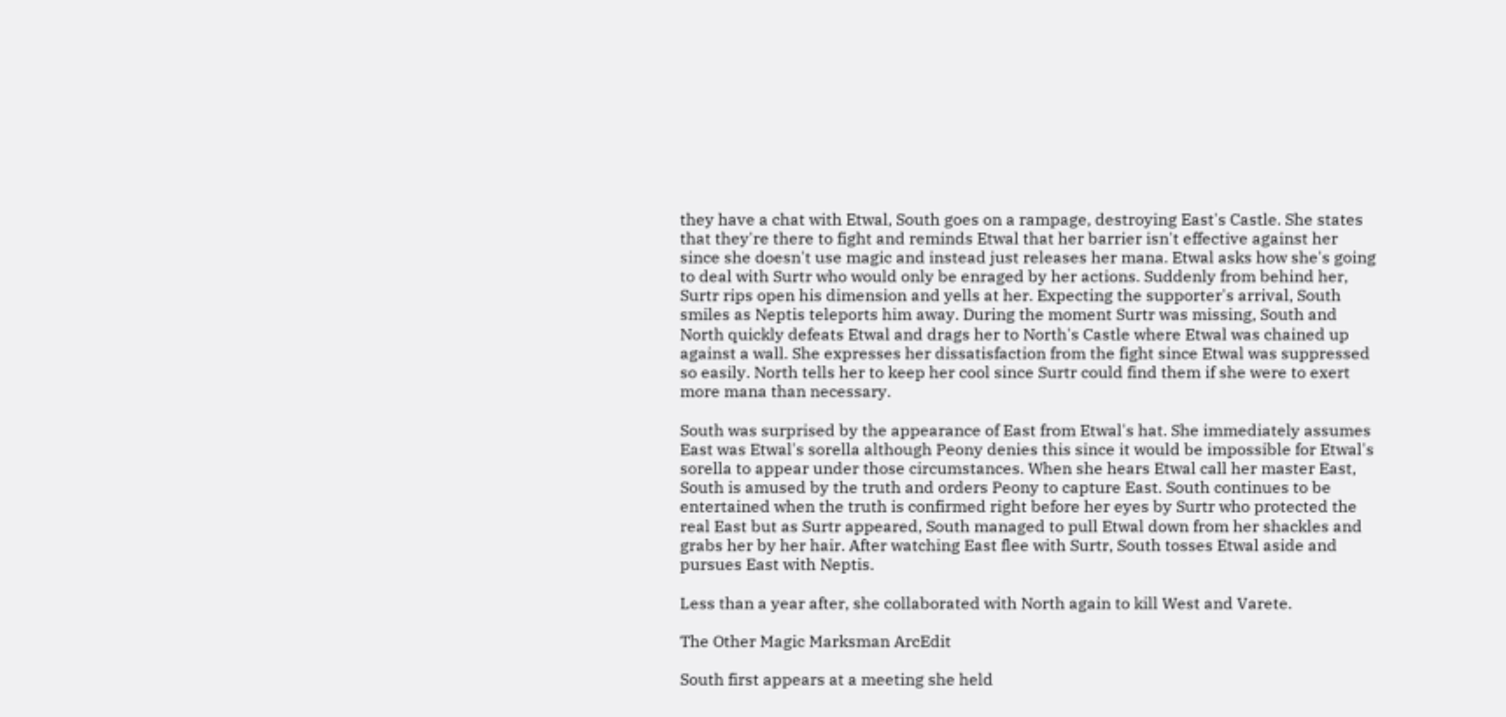they have a chat with Etwal, South goes on a rampage, destroying East's Castle. She states that they're there to fight and reminds Etwal that her barrier isn't effective against her since she doesn't use magic and instead just releases her mana. Etwal asks how she's going to deal with Surtr who would only be enraged by her actions. Suddenly from behind her, Surtr rips open his dimension and yells at her. Expecting the supporter's arrival, South smiles as Neptis teleports him away. During the moment Surtr was missing, South and North quickly defeats Etwal and drags her to North's Castle where Etwal was chained up against a wall. She expresses her dissatisfaction from the fight since Etwal was suppressed so easily. North tells her to keep her cool since Surtr could find them if she were to exert more mana than necessary.

South was surprised by the appearance of East from Etwal's hat. She immediately assumes East was Etwal's sorella although Peony denies this since it would be impossible for Etwal's sorella to appear under those circumstances. When she hears Etwal call her master East, South is amused by the truth and orders Peony to capture East. South continues to be entertained when the truth is confirmed right before her eyes by Surtr who protected the real East but as Surtr appeared, South managed to pull Etwal down from her shackles and grabs her by her hair. After watching East flee with Surtr, South tosses Etwal aside and pursues East with Neptis.

Less than a year after, she collaborated with North again to kill West and Varete.

The Other Magic Marksman ArcEdit

South first appears at a meeting she held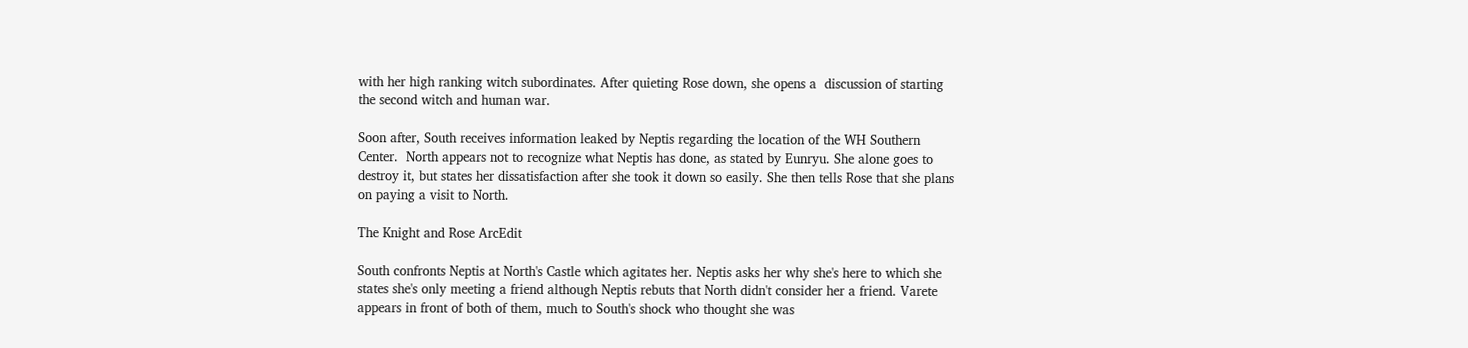with her high ranking witch subordinates. After quieting Rose down, she opens a  discussion of starting the second witch and human war.

Soon after, South receives information leaked by Neptis regarding the location of the WH Southern Center.  North appears not to recognize what Neptis has done, as stated by Eunryu. She alone goes to destroy it, but states her dissatisfaction after she took it down so easily. She then tells Rose that she plans on paying a visit to North.

The Knight and Rose ArcEdit

South confronts Neptis at North's Castle which agitates her. Neptis asks her why she's here to which she states she's only meeting a friend although Neptis rebuts that North didn't consider her a friend. Varete appears in front of both of them, much to South's shock who thought she was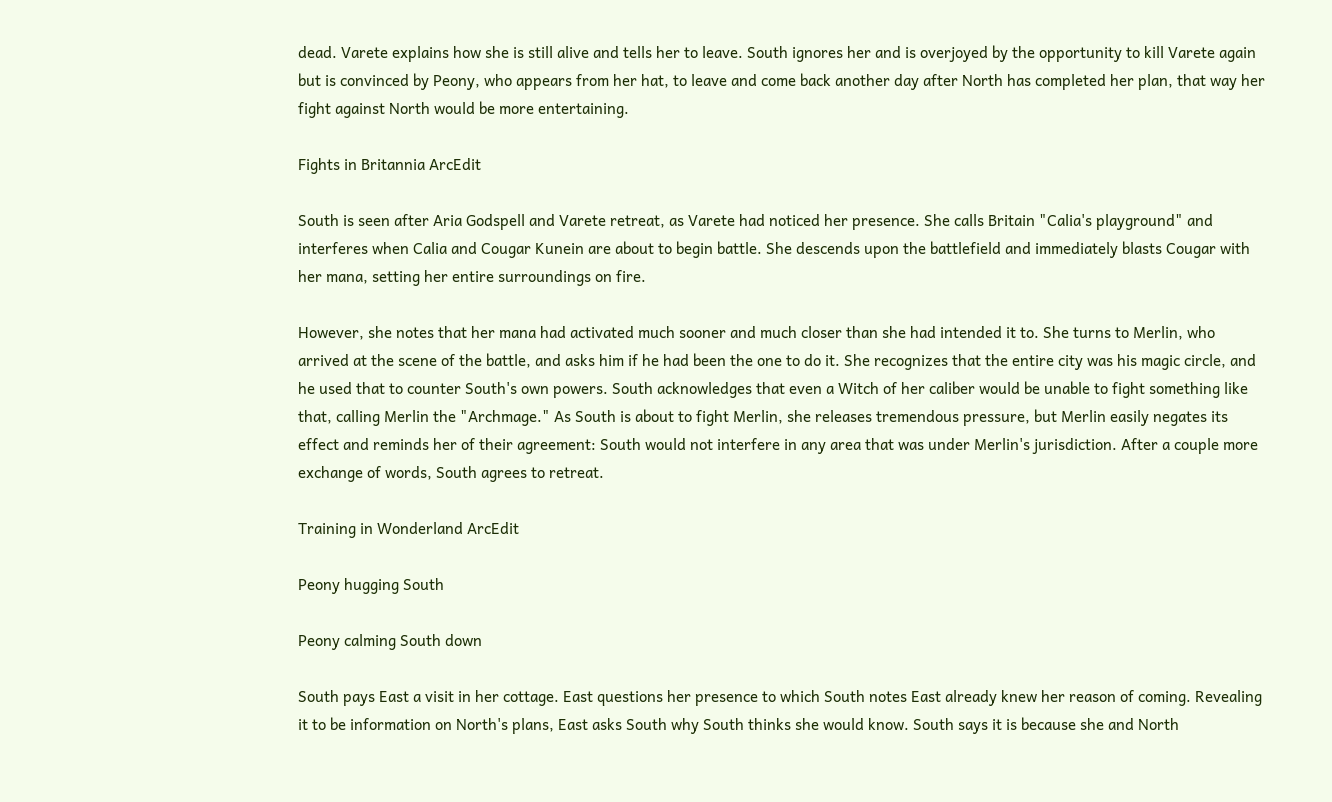dead. Varete explains how she is still alive and tells her to leave. South ignores her and is overjoyed by the opportunity to kill Varete again but is convinced by Peony, who appears from her hat, to leave and come back another day after North has completed her plan, that way her fight against North would be more entertaining.

Fights in Britannia ArcEdit

South is seen after Aria Godspell and Varete retreat, as Varete had noticed her presence. She calls Britain "Calia's playground" and interferes when Calia and Cougar Kunein are about to begin battle. She descends upon the battlefield and immediately blasts Cougar with her mana, setting her entire surroundings on fire.

However, she notes that her mana had activated much sooner and much closer than she had intended it to. She turns to Merlin, who arrived at the scene of the battle, and asks him if he had been the one to do it. She recognizes that the entire city was his magic circle, and he used that to counter South's own powers. South acknowledges that even a Witch of her caliber would be unable to fight something like that, calling Merlin the "Archmage." As South is about to fight Merlin, she releases tremendous pressure, but Merlin easily negates its effect and reminds her of their agreement: South would not interfere in any area that was under Merlin's jurisdiction. After a couple more exchange of words, South agrees to retreat.

Training in Wonderland ArcEdit

Peony hugging South

Peony calming South down

South pays East a visit in her cottage. East questions her presence to which South notes East already knew her reason of coming. Revealing it to be information on North's plans, East asks South why South thinks she would know. South says it is because she and North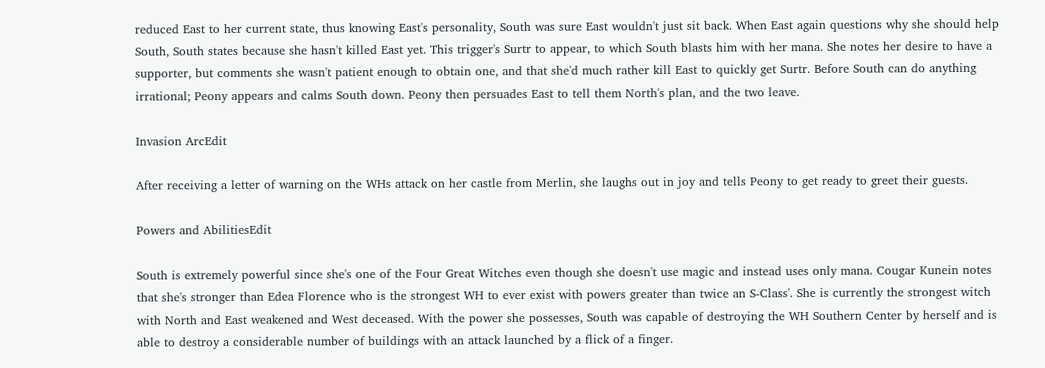reduced East to her current state, thus knowing East's personality, South was sure East wouldn't just sit back. When East again questions why she should help South, South states because she hasn't killed East yet. This trigger's Surtr to appear, to which South blasts him with her mana. She notes her desire to have a supporter, but comments she wasn't patient enough to obtain one, and that she'd much rather kill East to quickly get Surtr. Before South can do anything irrational; Peony appears and calms South down. Peony then persuades East to tell them North's plan, and the two leave.

Invasion ArcEdit

After receiving a letter of warning on the WHs attack on her castle from Merlin, she laughs out in joy and tells Peony to get ready to greet their guests.

Powers and AbilitiesEdit

South is extremely powerful since she's one of the Four Great Witches even though she doesn't use magic and instead uses only mana. Cougar Kunein notes that she's stronger than Edea Florence who is the strongest WH to ever exist with powers greater than twice an S-Class'. She is currently the strongest witch with North and East weakened and West deceased. With the power she possesses, South was capable of destroying the WH Southern Center by herself and is able to destroy a considerable number of buildings with an attack launched by a flick of a finger.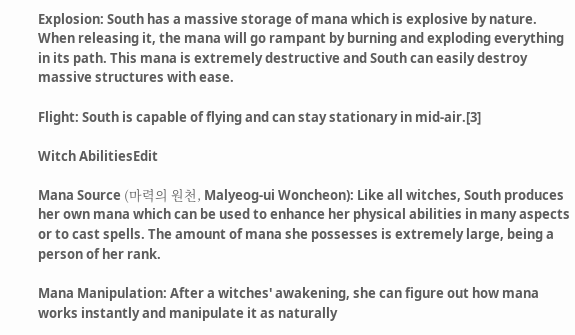Explosion: South has a massive storage of mana which is explosive by nature. When releasing it, the mana will go rampant by burning and exploding everything in its path. This mana is extremely destructive and South can easily destroy massive structures with ease.

Flight: South is capable of flying and can stay stationary in mid-air.[3]

Witch AbilitiesEdit

Mana Source (마력의 원천, Malyeog-ui Woncheon): Like all witches, South produces her own mana which can be used to enhance her physical abilities in many aspects or to cast spells. The amount of mana she possesses is extremely large, being a person of her rank.

Mana Manipulation: After a witches' awakening, she can figure out how mana works instantly and manipulate it as naturally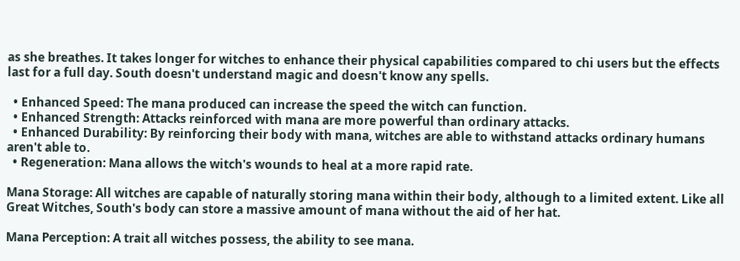as she breathes. It takes longer for witches to enhance their physical capabilities compared to chi users but the effects last for a full day. South doesn't understand magic and doesn't know any spells.

  • Enhanced Speed: The mana produced can increase the speed the witch can function.
  • Enhanced Strength: Attacks reinforced with mana are more powerful than ordinary attacks.
  • Enhanced Durability: By reinforcing their body with mana, witches are able to withstand attacks ordinary humans aren't able to.
  • Regeneration: Mana allows the witch's wounds to heal at a more rapid rate.

Mana Storage: All witches are capable of naturally storing mana within their body, although to a limited extent. Like all Great Witches, South's body can store a massive amount of mana without the aid of her hat.

Mana Perception: A trait all witches possess, the ability to see mana.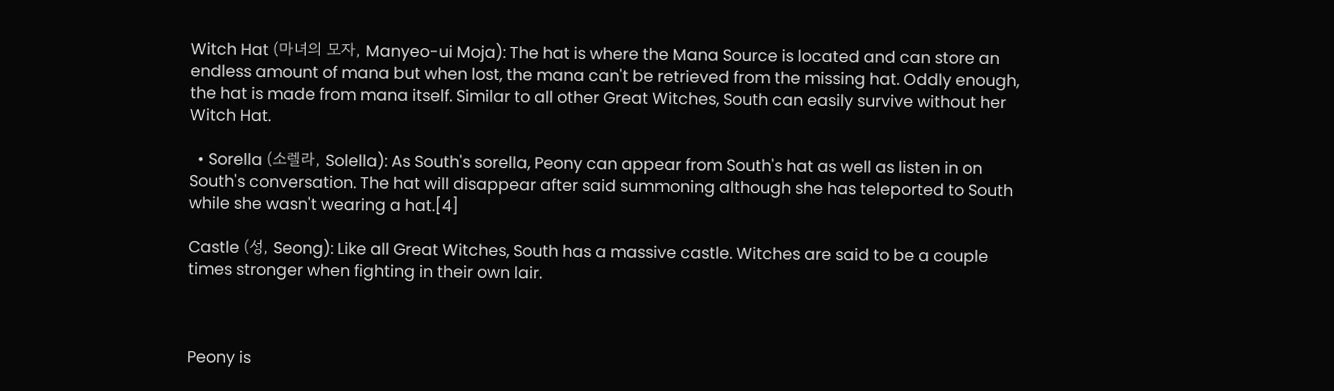Witch Hat (마녀의 모자, Manyeo-ui Moja): The hat is where the Mana Source is located and can store an endless amount of mana but when lost, the mana can't be retrieved from the missing hat. Oddly enough, the hat is made from mana itself. Similar to all other Great Witches, South can easily survive without her Witch Hat.

  • Sorella (소렐라, Solella): As South's sorella, Peony can appear from South's hat as well as listen in on South's conversation. The hat will disappear after said summoning although she has teleported to South while she wasn't wearing a hat.[4]

Castle (성, Seong): Like all Great Witches, South has a massive castle. Witches are said to be a couple times stronger when fighting in their own lair.



Peony is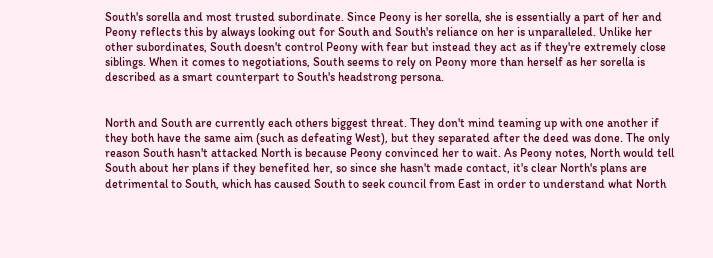South's sorella and most trusted subordinate. Since Peony is her sorella, she is essentially a part of her and Peony reflects this by always looking out for South and South's reliance on her is unparalleled. Unlike her other subordinates, South doesn't control Peony with fear but instead they act as if they're extremely close siblings. When it comes to negotiations, South seems to rely on Peony more than herself as her sorella is described as a smart counterpart to South's headstrong persona.


North and South are currently each others biggest threat. They don't mind teaming up with one another if they both have the same aim (such as defeating West), but they separated after the deed was done. The only reason South hasn't attacked North is because Peony convinced her to wait. As Peony notes, North would tell South about her plans if they benefited her, so since she hasn't made contact, it's clear North's plans are detrimental to South, which has caused South to seek council from East in order to understand what North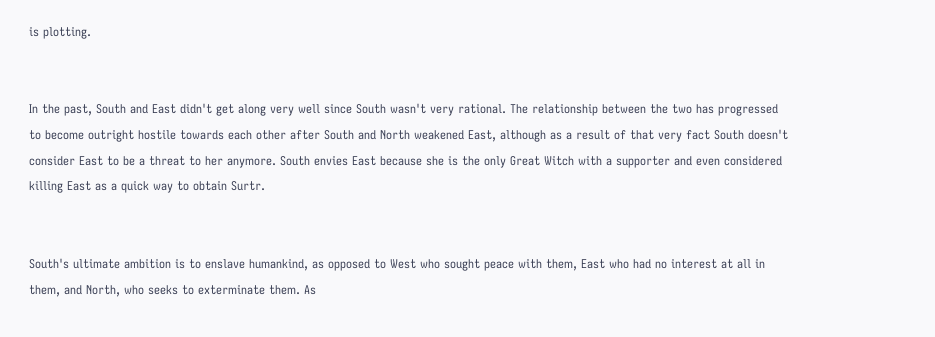is plotting.


In the past, South and East didn't get along very well since South wasn't very rational. The relationship between the two has progressed to become outright hostile towards each other after South and North weakened East, although as a result of that very fact South doesn't consider East to be a threat to her anymore. South envies East because she is the only Great Witch with a supporter and even considered killing East as a quick way to obtain Surtr.


South's ultimate ambition is to enslave humankind, as opposed to West who sought peace with them, East who had no interest at all in them, and North, who seeks to exterminate them. As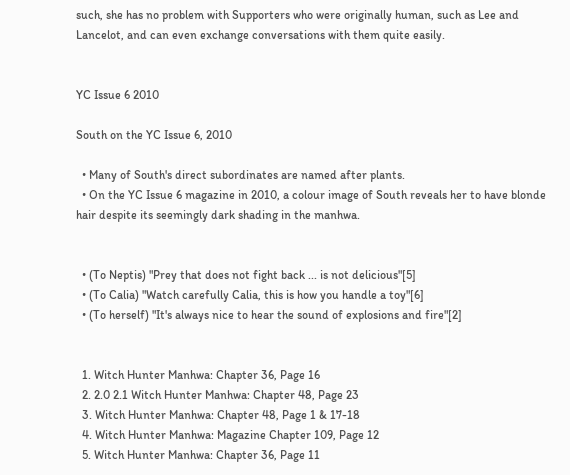such, she has no problem with Supporters who were originally human, such as Lee and Lancelot, and can even exchange conversations with them quite easily.


YC Issue 6 2010

South on the YC Issue 6, 2010

  • Many of South's direct subordinates are named after plants.
  • On the YC Issue 6 magazine in 2010, a colour image of South reveals her to have blonde hair despite its seemingly dark shading in the manhwa.


  • (To Neptis) "Prey that does not fight back ... is not delicious"[5]
  • (To Calia) "Watch carefully Calia, this is how you handle a toy"[6]
  • (To herself) "It's always nice to hear the sound of explosions and fire"[2]


  1. Witch Hunter Manhwa: Chapter 36, Page 16
  2. 2.0 2.1 Witch Hunter Manhwa: Chapter 48, Page 23
  3. Witch Hunter Manhwa: Chapter 48, Page 1 & 17-18
  4. Witch Hunter Manhwa: Magazine Chapter 109, Page 12
  5. Witch Hunter Manhwa: Chapter 36, Page 11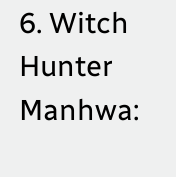6. Witch Hunter Manhwa: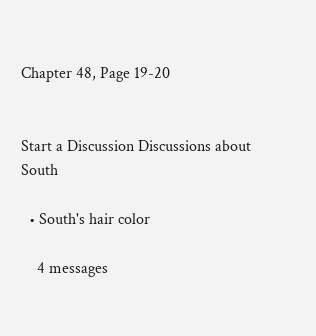Chapter 48, Page 19-20


Start a Discussion Discussions about South

  • South's hair color

    4 messages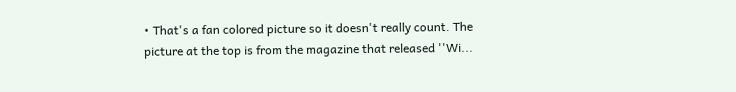• That's a fan colored picture so it doesn't really count. The picture at the top is from the magazine that released ''Wi...